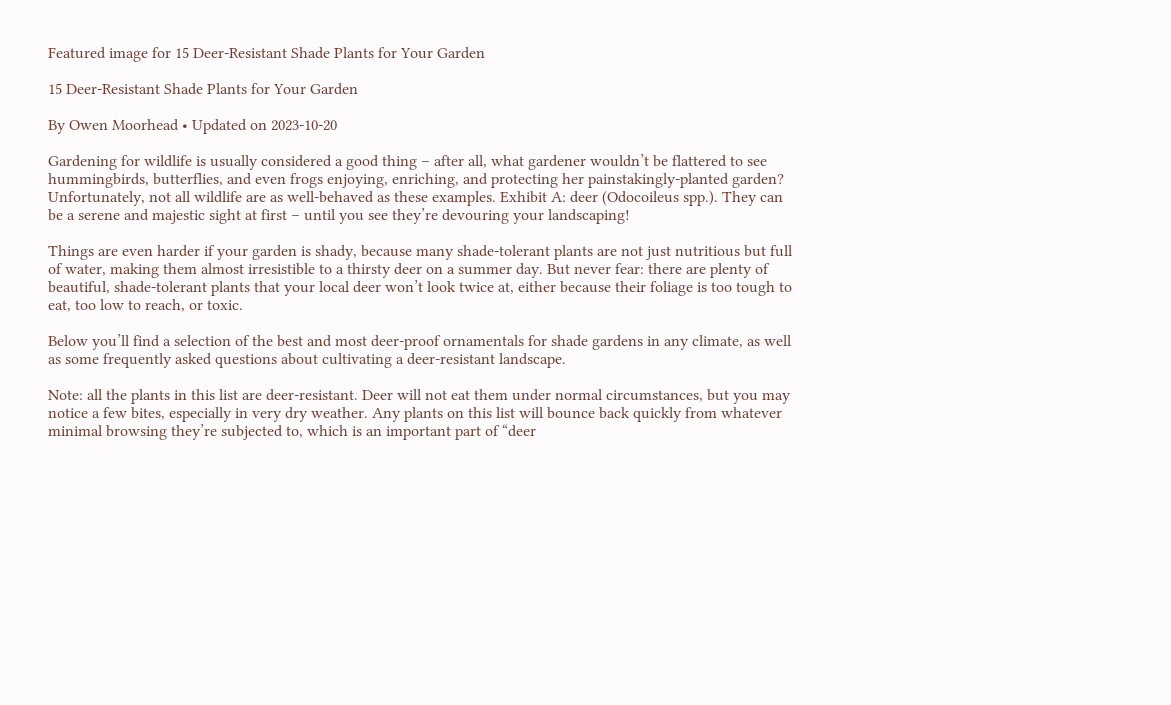Featured image for 15 Deer-Resistant Shade Plants for Your Garden

15 Deer-Resistant Shade Plants for Your Garden

By Owen Moorhead • Updated on 2023-10-20

Gardening for wildlife is usually considered a good thing – after all, what gardener wouldn’t be flattered to see hummingbirds, butterflies, and even frogs enjoying, enriching, and protecting her painstakingly-planted garden? Unfortunately, not all wildlife are as well-behaved as these examples. Exhibit A: deer (Odocoileus spp.). They can be a serene and majestic sight at first – until you see they’re devouring your landscaping!

Things are even harder if your garden is shady, because many shade-tolerant plants are not just nutritious but full of water, making them almost irresistible to a thirsty deer on a summer day. But never fear: there are plenty of beautiful, shade-tolerant plants that your local deer won’t look twice at, either because their foliage is too tough to eat, too low to reach, or toxic.

Below you’ll find a selection of the best and most deer-proof ornamentals for shade gardens in any climate, as well as some frequently asked questions about cultivating a deer-resistant landscape.

Note: all the plants in this list are deer-resistant. Deer will not eat them under normal circumstances, but you may notice a few bites, especially in very dry weather. Any plants on this list will bounce back quickly from whatever minimal browsing they’re subjected to, which is an important part of “deer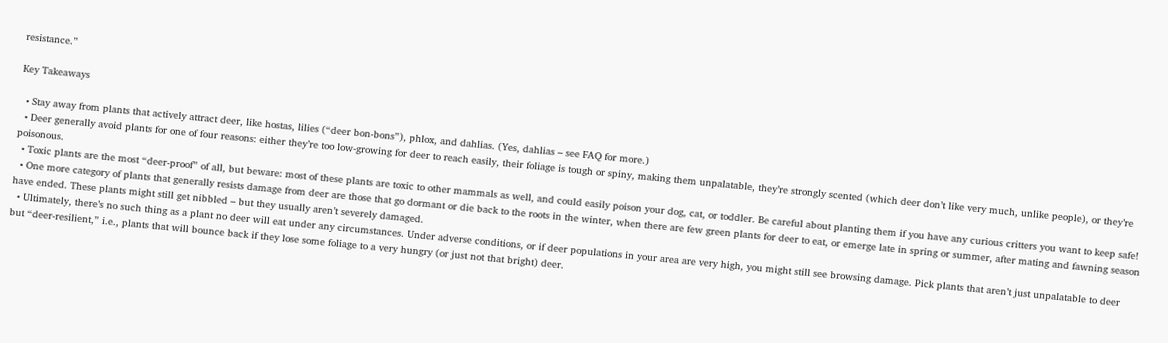resistance.”

Key Takeaways

  • Stay away from plants that actively attract deer, like hostas, lilies (“deer bon-bons”), phlox, and dahlias. (Yes, dahlias – see FAQ for more.)
  • Deer generally avoid plants for one of four reasons: either they’re too low-growing for deer to reach easily, their foliage is tough or spiny, making them unpalatable, they’re strongly scented (which deer don’t like very much, unlike people), or they’re poisonous.
  • Toxic plants are the most “deer-proof” of all, but beware: most of these plants are toxic to other mammals as well, and could easily poison your dog, cat, or toddler. Be careful about planting them if you have any curious critters you want to keep safe!
  • One more category of plants that generally resists damage from deer are those that go dormant or die back to the roots in the winter, when there are few green plants for deer to eat, or emerge late in spring or summer, after mating and fawning season have ended. These plants might still get nibbled – but they usually aren’t severely damaged.
  • Ultimately, there’s no such thing as a plant no deer will eat under any circumstances. Under adverse conditions, or if deer populations in your area are very high, you might still see browsing damage. Pick plants that aren’t just unpalatable to deer but “deer-resilient,” i.e., plants that will bounce back if they lose some foliage to a very hungry (or just not that bright) deer.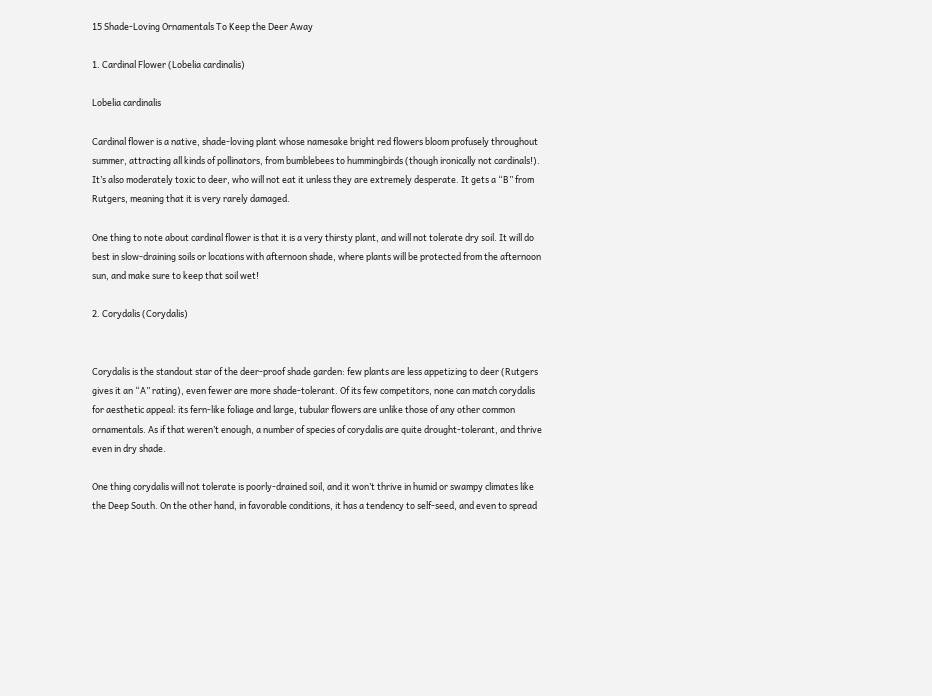15 Shade-Loving Ornamentals To Keep the Deer Away

1. Cardinal Flower (Lobelia cardinalis)

Lobelia cardinalis

Cardinal flower is a native, shade-loving plant whose namesake bright red flowers bloom profusely throughout summer, attracting all kinds of pollinators, from bumblebees to hummingbirds (though ironically not cardinals!). It’s also moderately toxic to deer, who will not eat it unless they are extremely desperate. It gets a “B” from Rutgers, meaning that it is very rarely damaged.

One thing to note about cardinal flower is that it is a very thirsty plant, and will not tolerate dry soil. It will do best in slow-draining soils or locations with afternoon shade, where plants will be protected from the afternoon sun, and make sure to keep that soil wet!

2. Corydalis (Corydalis)


Corydalis is the standout star of the deer-proof shade garden: few plants are less appetizing to deer (Rutgers gives it an “A” rating), even fewer are more shade-tolerant. Of its few competitors, none can match corydalis for aesthetic appeal: its fern-like foliage and large, tubular flowers are unlike those of any other common ornamentals. As if that weren’t enough, a number of species of corydalis are quite drought-tolerant, and thrive even in dry shade.

One thing corydalis will not tolerate is poorly-drained soil, and it won’t thrive in humid or swampy climates like the Deep South. On the other hand, in favorable conditions, it has a tendency to self-seed, and even to spread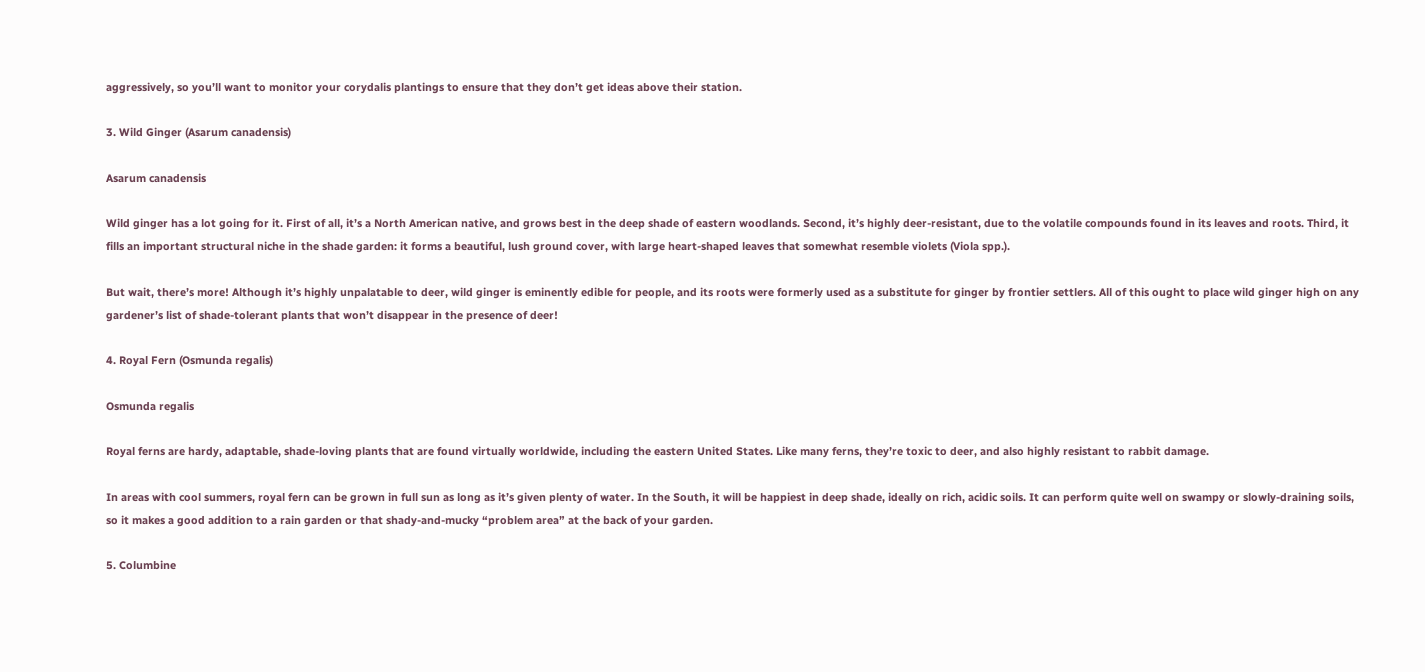aggressively, so you’ll want to monitor your corydalis plantings to ensure that they don’t get ideas above their station.

3. Wild Ginger (Asarum canadensis)

Asarum canadensis

Wild ginger has a lot going for it. First of all, it’s a North American native, and grows best in the deep shade of eastern woodlands. Second, it’s highly deer-resistant, due to the volatile compounds found in its leaves and roots. Third, it fills an important structural niche in the shade garden: it forms a beautiful, lush ground cover, with large heart-shaped leaves that somewhat resemble violets (Viola spp.).

But wait, there’s more! Although it’s highly unpalatable to deer, wild ginger is eminently edible for people, and its roots were formerly used as a substitute for ginger by frontier settlers. All of this ought to place wild ginger high on any gardener’s list of shade-tolerant plants that won’t disappear in the presence of deer!

4. Royal Fern (Osmunda regalis)

Osmunda regalis

Royal ferns are hardy, adaptable, shade-loving plants that are found virtually worldwide, including the eastern United States. Like many ferns, they’re toxic to deer, and also highly resistant to rabbit damage.

In areas with cool summers, royal fern can be grown in full sun as long as it’s given plenty of water. In the South, it will be happiest in deep shade, ideally on rich, acidic soils. It can perform quite well on swampy or slowly-draining soils, so it makes a good addition to a rain garden or that shady-and-mucky “problem area” at the back of your garden.

5. Columbine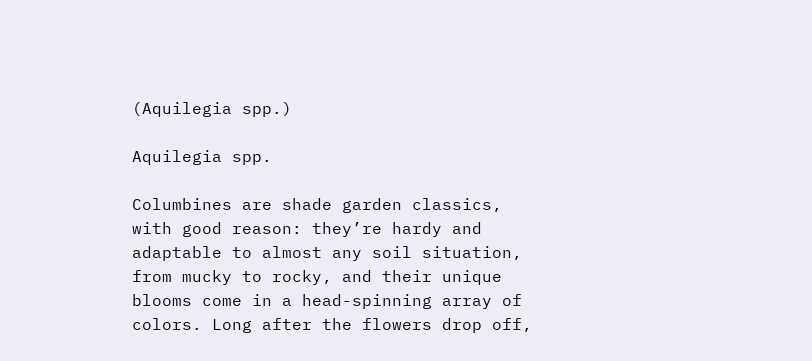(Aquilegia spp.)

Aquilegia spp.

Columbines are shade garden classics, with good reason: they’re hardy and adaptable to almost any soil situation, from mucky to rocky, and their unique blooms come in a head-spinning array of colors. Long after the flowers drop off,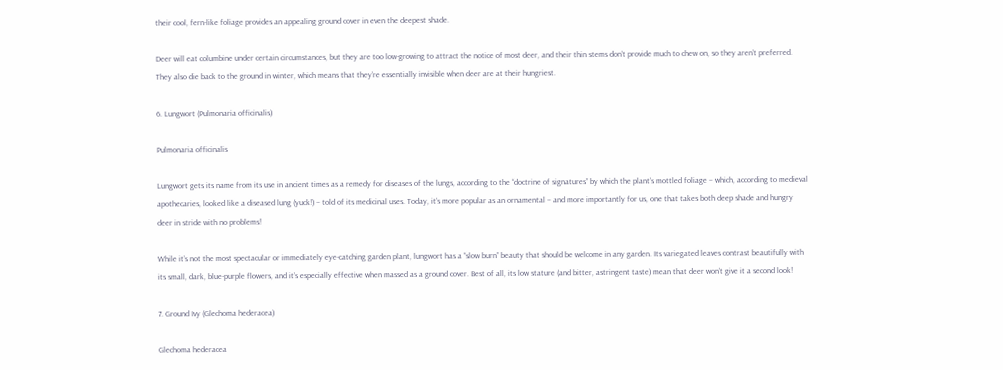their cool, fern-like foliage provides an appealing ground cover in even the deepest shade.

Deer will eat columbine under certain circumstances, but they are too low-growing to attract the notice of most deer, and their thin stems don’t provide much to chew on, so they aren’t preferred. They also die back to the ground in winter, which means that they’re essentially invisible when deer are at their hungriest.

6. Lungwort (Pulmonaria officinalis)

Pulmonaria officinalis

Lungwort gets its name from its use in ancient times as a remedy for diseases of the lungs, according to the “doctrine of signatures” by which the plant’s mottled foliage – which, according to medieval apothecaries, looked like a diseased lung (yuck!) – told of its medicinal uses. Today, it’s more popular as an ornamental – and more importantly for us, one that takes both deep shade and hungry deer in stride with no problems!

While it’s not the most spectacular or immediately eye-catching garden plant, lungwort has a “slow burn” beauty that should be welcome in any garden. Its variegated leaves contrast beautifully with its small, dark, blue-purple flowers, and it’s especially effective when massed as a ground cover. Best of all, its low stature (and bitter, astringent taste) mean that deer won’t give it a second look!

7. Ground Ivy (Glechoma hederacea)

Glechoma hederacea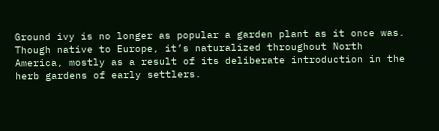Ground ivy is no longer as popular a garden plant as it once was. Though native to Europe, it’s naturalized throughout North America, mostly as a result of its deliberate introduction in the herb gardens of early settlers.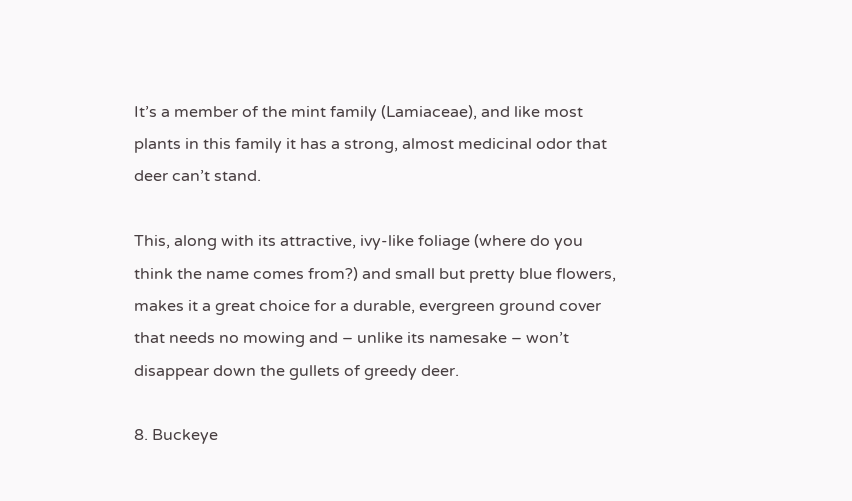It’s a member of the mint family (Lamiaceae), and like most plants in this family it has a strong, almost medicinal odor that deer can’t stand.

This, along with its attractive, ivy-like foliage (where do you think the name comes from?) and small but pretty blue flowers, makes it a great choice for a durable, evergreen ground cover that needs no mowing and – unlike its namesake – won’t disappear down the gullets of greedy deer.

8. Buckeye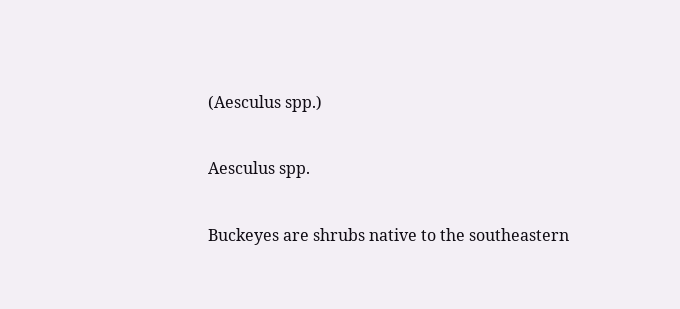(Aesculus spp.)

Aesculus spp.

Buckeyes are shrubs native to the southeastern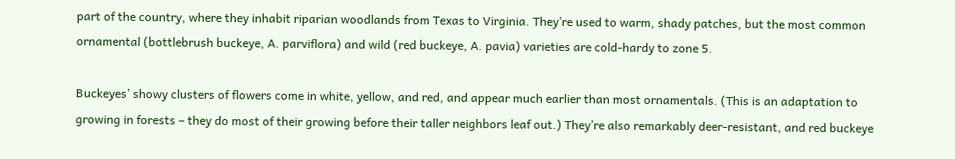part of the country, where they inhabit riparian woodlands from Texas to Virginia. They’re used to warm, shady patches, but the most common ornamental (bottlebrush buckeye, A. parviflora) and wild (red buckeye, A. pavia) varieties are cold-hardy to zone 5.

Buckeyes’ showy clusters of flowers come in white, yellow, and red, and appear much earlier than most ornamentals. (This is an adaptation to growing in forests – they do most of their growing before their taller neighbors leaf out.) They’re also remarkably deer-resistant, and red buckeye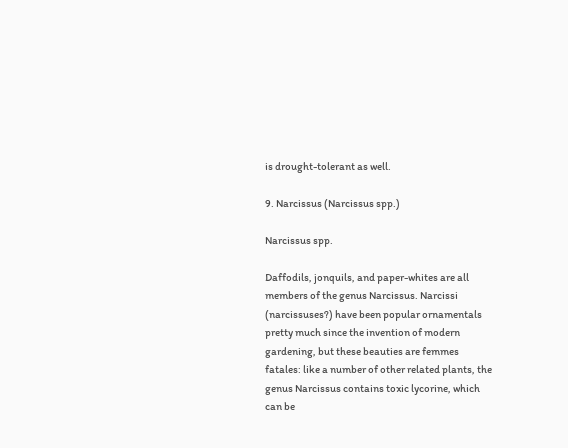is drought-tolerant as well.

9. Narcissus (Narcissus spp.)

Narcissus spp.

Daffodils, jonquils, and paper-whites are all members of the genus Narcissus. Narcissi (narcissuses?) have been popular ornamentals pretty much since the invention of modern gardening, but these beauties are femmes fatales: like a number of other related plants, the genus Narcissus contains toxic lycorine, which can be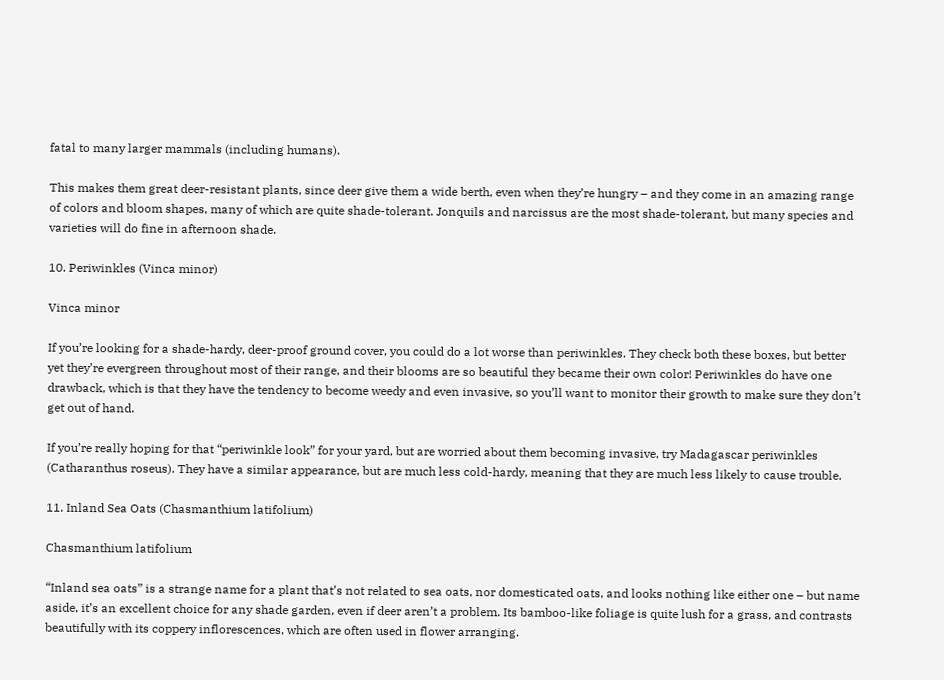fatal to many larger mammals (including humans).

This makes them great deer-resistant plants, since deer give them a wide berth, even when they’re hungry – and they come in an amazing range of colors and bloom shapes, many of which are quite shade-tolerant. Jonquils and narcissus are the most shade-tolerant, but many species and varieties will do fine in afternoon shade.

10. Periwinkles (Vinca minor)

Vinca minor

If you’re looking for a shade-hardy, deer-proof ground cover, you could do a lot worse than periwinkles. They check both these boxes, but better yet they’re evergreen throughout most of their range, and their blooms are so beautiful they became their own color! Periwinkles do have one drawback, which is that they have the tendency to become weedy and even invasive, so you’ll want to monitor their growth to make sure they don’t get out of hand.

If you’re really hoping for that “periwinkle look” for your yard, but are worried about them becoming invasive, try Madagascar periwinkles (Catharanthus roseus). They have a similar appearance, but are much less cold-hardy, meaning that they are much less likely to cause trouble.

11. Inland Sea Oats (Chasmanthium latifolium)

Chasmanthium latifolium

“Inland sea oats” is a strange name for a plant that’s not related to sea oats, nor domesticated oats, and looks nothing like either one – but name aside, it’s an excellent choice for any shade garden, even if deer aren’t a problem. Its bamboo-like foliage is quite lush for a grass, and contrasts beautifully with its coppery inflorescences, which are often used in flower arranging.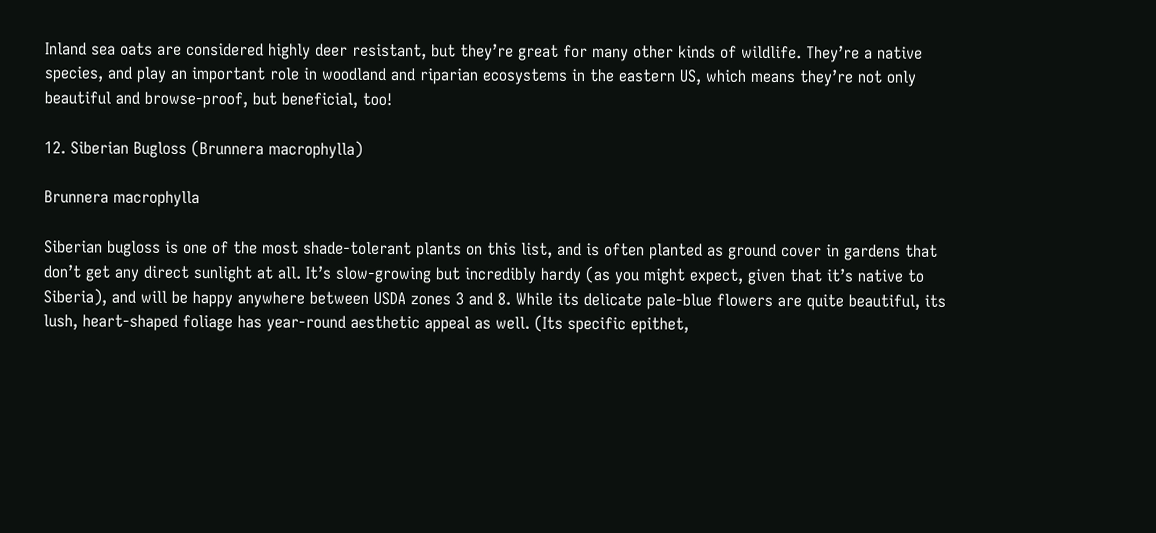Inland sea oats are considered highly deer resistant, but they’re great for many other kinds of wildlife. They’re a native species, and play an important role in woodland and riparian ecosystems in the eastern US, which means they’re not only beautiful and browse-proof, but beneficial, too!

12. Siberian Bugloss (Brunnera macrophylla)

Brunnera macrophylla

Siberian bugloss is one of the most shade-tolerant plants on this list, and is often planted as ground cover in gardens that don’t get any direct sunlight at all. It’s slow-growing but incredibly hardy (as you might expect, given that it’s native to Siberia), and will be happy anywhere between USDA zones 3 and 8. While its delicate pale-blue flowers are quite beautiful, its lush, heart-shaped foliage has year-round aesthetic appeal as well. (Its specific epithet,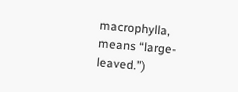macrophylla, means “large-leaved.”)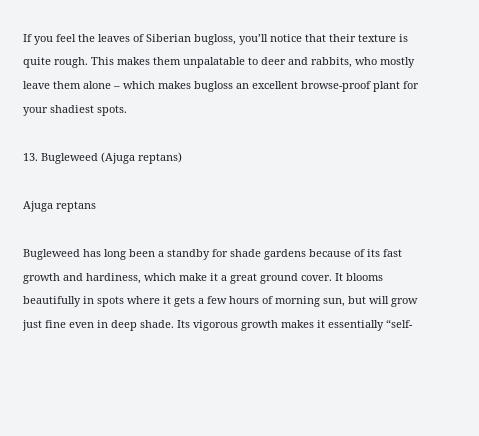If you feel the leaves of Siberian bugloss, you’ll notice that their texture is quite rough. This makes them unpalatable to deer and rabbits, who mostly leave them alone – which makes bugloss an excellent browse-proof plant for your shadiest spots.

13. Bugleweed (Ajuga reptans)

Ajuga reptans

Bugleweed has long been a standby for shade gardens because of its fast growth and hardiness, which make it a great ground cover. It blooms beautifully in spots where it gets a few hours of morning sun, but will grow just fine even in deep shade. Its vigorous growth makes it essentially “self-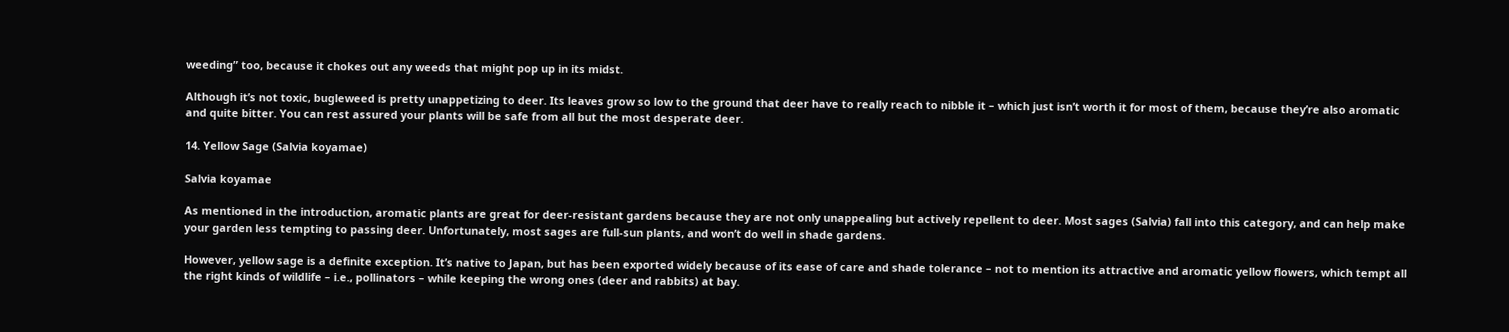weeding” too, because it chokes out any weeds that might pop up in its midst.

Although it’s not toxic, bugleweed is pretty unappetizing to deer. Its leaves grow so low to the ground that deer have to really reach to nibble it – which just isn’t worth it for most of them, because they’re also aromatic and quite bitter. You can rest assured your plants will be safe from all but the most desperate deer.

14. Yellow Sage (Salvia koyamae)

Salvia koyamae

As mentioned in the introduction, aromatic plants are great for deer-resistant gardens because they are not only unappealing but actively repellent to deer. Most sages (Salvia) fall into this category, and can help make your garden less tempting to passing deer. Unfortunately, most sages are full-sun plants, and won’t do well in shade gardens.

However, yellow sage is a definite exception. It’s native to Japan, but has been exported widely because of its ease of care and shade tolerance – not to mention its attractive and aromatic yellow flowers, which tempt all the right kinds of wildlife – i.e., pollinators – while keeping the wrong ones (deer and rabbits) at bay.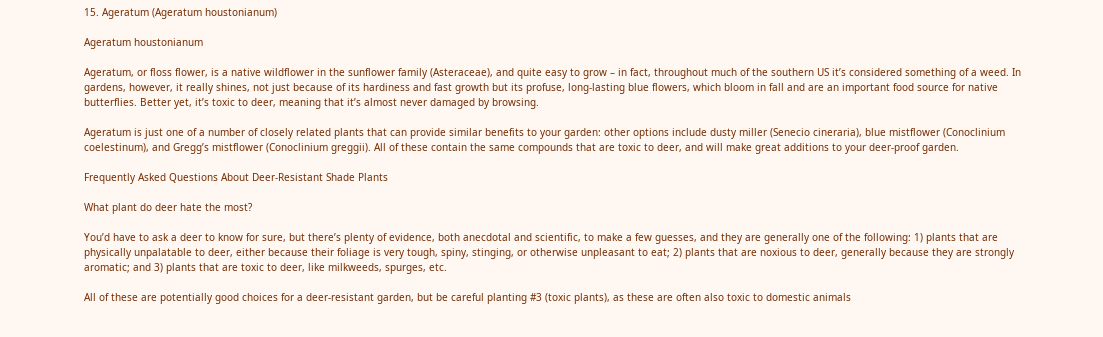15. Ageratum (Ageratum houstonianum)

Ageratum houstonianum

Ageratum, or floss flower, is a native wildflower in the sunflower family (Asteraceae), and quite easy to grow – in fact, throughout much of the southern US it’s considered something of a weed. In gardens, however, it really shines, not just because of its hardiness and fast growth but its profuse, long-lasting blue flowers, which bloom in fall and are an important food source for native butterflies. Better yet, it’s toxic to deer, meaning that it’s almost never damaged by browsing.

Ageratum is just one of a number of closely related plants that can provide similar benefits to your garden: other options include dusty miller (Senecio cineraria), blue mistflower (Conoclinium coelestinum), and Gregg’s mistflower (Conoclinium greggii). All of these contain the same compounds that are toxic to deer, and will make great additions to your deer-proof garden.

Frequently Asked Questions About Deer-Resistant Shade Plants

What plant do deer hate the most?

You’d have to ask a deer to know for sure, but there’s plenty of evidence, both anecdotal and scientific, to make a few guesses, and they are generally one of the following: 1) plants that are physically unpalatable to deer, either because their foliage is very tough, spiny, stinging, or otherwise unpleasant to eat; 2) plants that are noxious to deer, generally because they are strongly aromatic; and 3) plants that are toxic to deer, like milkweeds, spurges, etc.

All of these are potentially good choices for a deer-resistant garden, but be careful planting #3 (toxic plants), as these are often also toxic to domestic animals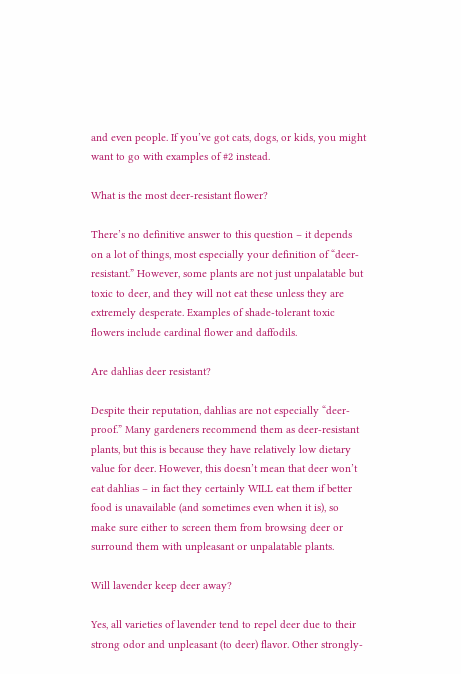and even people. If you’ve got cats, dogs, or kids, you might want to go with examples of #2 instead.

What is the most deer-resistant flower?

There’s no definitive answer to this question – it depends on a lot of things, most especially your definition of “deer-resistant.” However, some plants are not just unpalatable but toxic to deer, and they will not eat these unless they are extremely desperate. Examples of shade-tolerant toxic flowers include cardinal flower and daffodils.

Are dahlias deer resistant?

Despite their reputation, dahlias are not especially “deer-proof.” Many gardeners recommend them as deer-resistant plants, but this is because they have relatively low dietary value for deer. However, this doesn’t mean that deer won’t eat dahlias – in fact they certainly WILL eat them if better food is unavailable (and sometimes even when it is), so make sure either to screen them from browsing deer or surround them with unpleasant or unpalatable plants.

Will lavender keep deer away?

Yes, all varieties of lavender tend to repel deer due to their strong odor and unpleasant (to deer) flavor. Other strongly-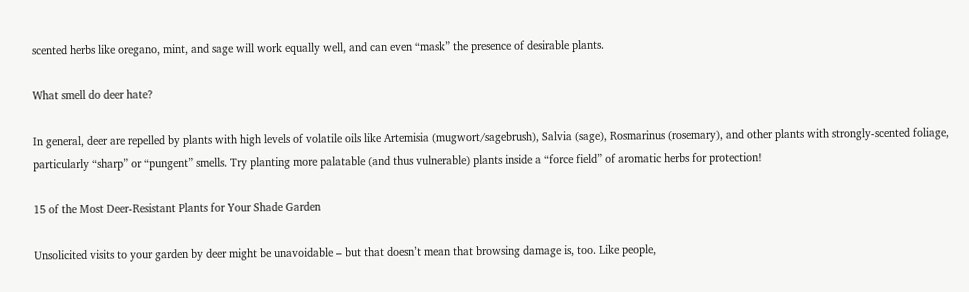scented herbs like oregano, mint, and sage will work equally well, and can even “mask” the presence of desirable plants.

What smell do deer hate?

In general, deer are repelled by plants with high levels of volatile oils like Artemisia (mugwort/sagebrush), Salvia (sage), Rosmarinus (rosemary), and other plants with strongly-scented foliage, particularly “sharp” or “pungent” smells. Try planting more palatable (and thus vulnerable) plants inside a “force field” of aromatic herbs for protection!

15 of the Most Deer-Resistant Plants for Your Shade Garden

Unsolicited visits to your garden by deer might be unavoidable – but that doesn’t mean that browsing damage is, too. Like people,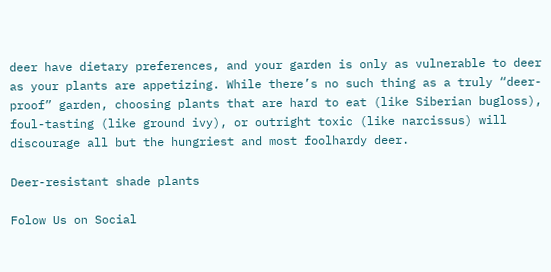deer have dietary preferences, and your garden is only as vulnerable to deer as your plants are appetizing. While there’s no such thing as a truly “deer-proof” garden, choosing plants that are hard to eat (like Siberian bugloss), foul-tasting (like ground ivy), or outright toxic (like narcissus) will discourage all but the hungriest and most foolhardy deer.

Deer-resistant shade plants

Folow Us on Social